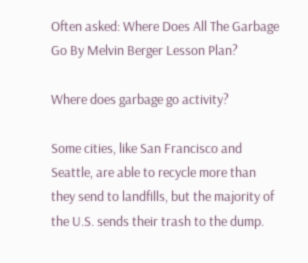Often asked: Where Does All The Garbage Go By Melvin Berger Lesson Plan?

Where does garbage go activity?

Some cities, like San Francisco and Seattle, are able to recycle more than they send to landfills, but the majority of the U.S. sends their trash to the dump.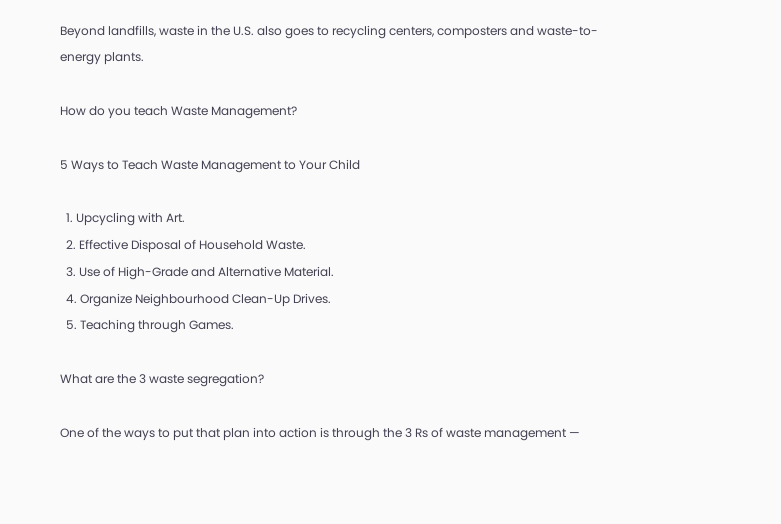Beyond landfills, waste in the U.S. also goes to recycling centers, composters and waste-to-energy plants.

How do you teach Waste Management?

5 Ways to Teach Waste Management to Your Child

  1. Upcycling with Art.
  2. Effective Disposal of Household Waste.
  3. Use of High-Grade and Alternative Material.
  4. Organize Neighbourhood Clean-Up Drives.
  5. Teaching through Games.

What are the 3 waste segregation?

One of the ways to put that plan into action is through the 3 Rs of waste management —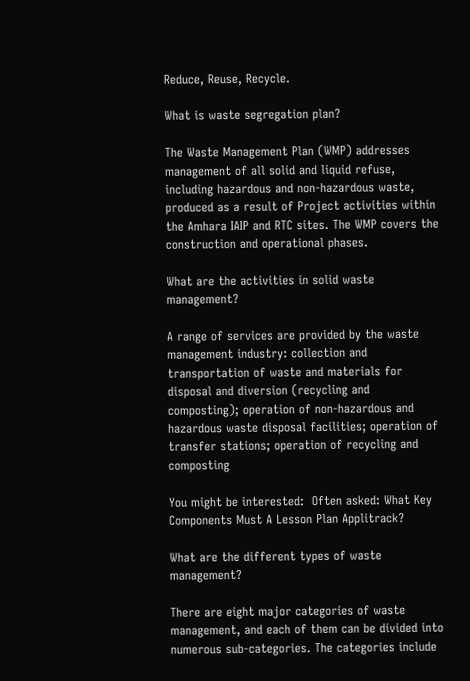Reduce, Reuse, Recycle.

What is waste segregation plan?

The Waste Management Plan (WMP) addresses management of all solid and liquid refuse, including hazardous and non-hazardous waste, produced as a result of Project activities within the Amhara IAIP and RTC sites. The WMP covers the construction and operational phases.

What are the activities in solid waste management?

A range of services are provided by the waste management industry: collection and transportation of waste and materials for disposal and diversion (recycling and composting); operation of non-hazardous and hazardous waste disposal facilities; operation of transfer stations; operation of recycling and composting

You might be interested:  Often asked: What Key Components Must A Lesson Plan Applitrack?

What are the different types of waste management?

There are eight major categories of waste management, and each of them can be divided into numerous sub-categories. The categories include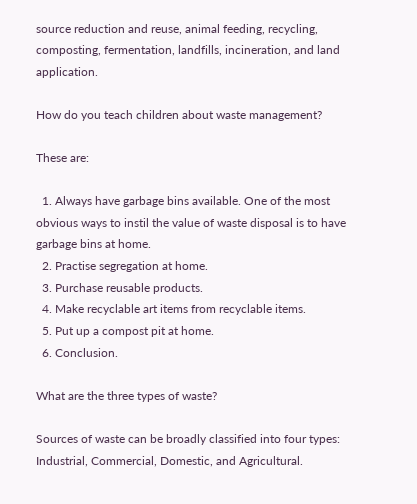source reduction and reuse, animal feeding, recycling, composting, fermentation, landfills, incineration, and land application.

How do you teach children about waste management?

These are:

  1. Always have garbage bins available. One of the most obvious ways to instil the value of waste disposal is to have garbage bins at home.
  2. Practise segregation at home.
  3. Purchase reusable products.
  4. Make recyclable art items from recyclable items.
  5. Put up a compost pit at home.
  6. Conclusion.

What are the three types of waste?

Sources of waste can be broadly classified into four types: Industrial, Commercial, Domestic, and Agricultural.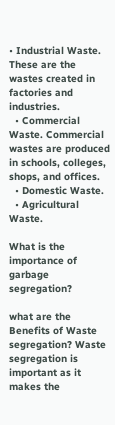• Industrial Waste. These are the wastes created in factories and industries.
  • Commercial Waste. Commercial wastes are produced in schools, colleges, shops, and offices.
  • Domestic Waste.
  • Agricultural Waste.

What is the importance of garbage segregation?

what are the Benefits of Waste segregation? Waste segregation is important as it makes the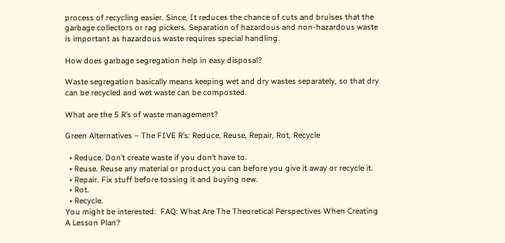process of recycling easier. Since, It reduces the chance of cuts and bruises that the garbage collectors or rag pickers. Separation of hazardous and non-hazardous waste is important as hazardous waste requires special handling.

How does garbage segregation help in easy disposal?

Waste segregation basically means keeping wet and dry wastes separately, so that dry can be recycled and wet waste can be composted.

What are the 5 R’s of waste management?

Green Alternatives – The FIVE R’s: Reduce, Reuse, Repair, Rot, Recycle

  • Reduce. Don’t create waste if you don’t have to.
  • Reuse. Reuse any material or product you can before you give it away or recycle it.
  • Repair. Fix stuff before tossing it and buying new.
  • Rot.
  • Recycle.
You might be interested:  FAQ: What Are The Theoretical Perspectives When Creating A Lesson Plan?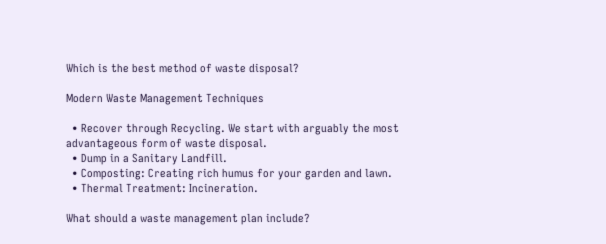Which is the best method of waste disposal?

Modern Waste Management Techniques

  • Recover through Recycling. We start with arguably the most advantageous form of waste disposal.
  • Dump in a Sanitary Landfill.
  • Composting: Creating rich humus for your garden and lawn.
  • Thermal Treatment: Incineration.

What should a waste management plan include?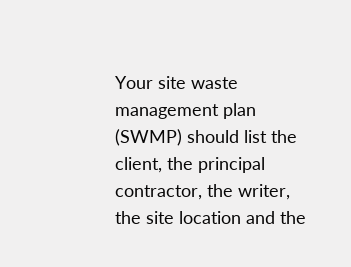Your site waste management plan (SWMP) should list the client, the principal contractor, the writer, the site location and the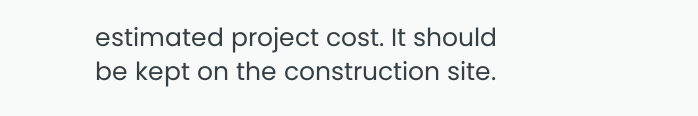estimated project cost. It should be kept on the construction site.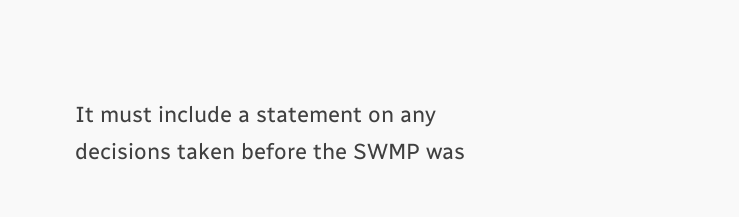It must include a statement on any decisions taken before the SWMP was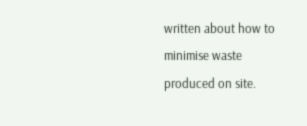written about how to minimise waste produced on site.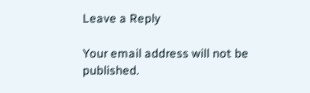Leave a Reply

Your email address will not be published.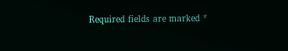Required fields are marked *